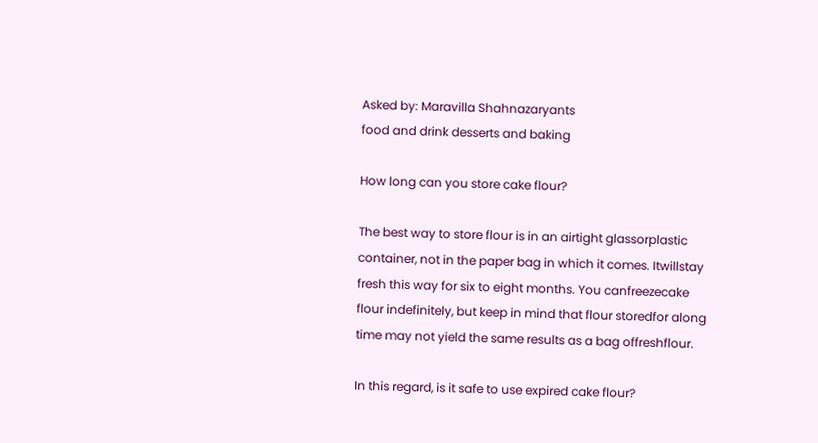Asked by: Maravilla Shahnazaryants
food and drink desserts and baking

How long can you store cake flour?

The best way to store flour is in an airtight glassorplastic container, not in the paper bag in which it comes. Itwillstay fresh this way for six to eight months. You canfreezecake flour indefinitely, but keep in mind that flour storedfor along time may not yield the same results as a bag offreshflour.

In this regard, is it safe to use expired cake flour?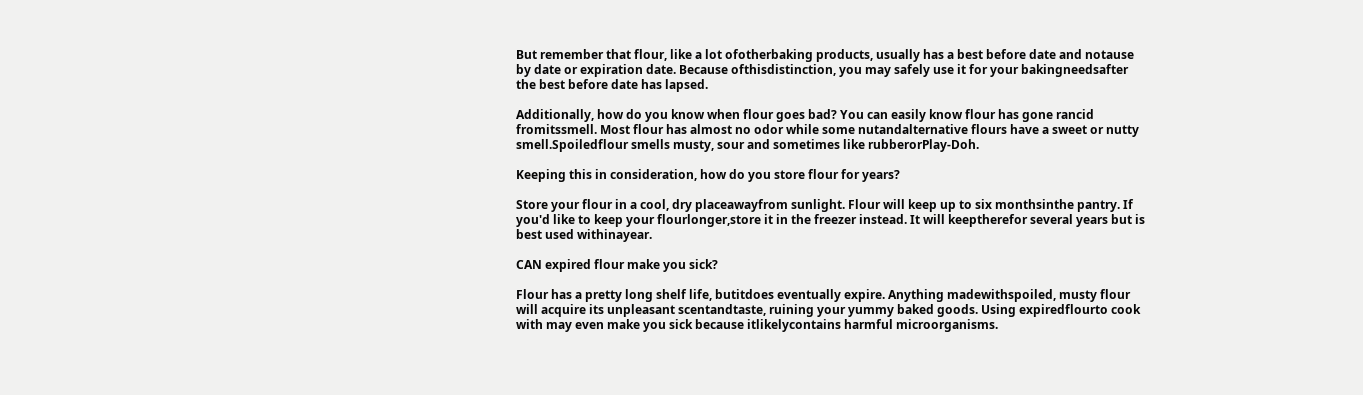But remember that flour, like a lot ofotherbaking products, usually has a best before date and notause by date or expiration date. Because ofthisdistinction, you may safely use it for your bakingneedsafter the best before date has lapsed.

Additionally, how do you know when flour goes bad? You can easily know flour has gone rancid fromitssmell. Most flour has almost no odor while some nutandalternative flours have a sweet or nutty smell.Spoiledflour smells musty, sour and sometimes like rubberorPlay-Doh.

Keeping this in consideration, how do you store flour for years?

Store your flour in a cool, dry placeawayfrom sunlight. Flour will keep up to six monthsinthe pantry. If you'd like to keep your flourlonger,store it in the freezer instead. It will keeptherefor several years but is best used withinayear.

CAN expired flour make you sick?

Flour has a pretty long shelf life, butitdoes eventually expire. Anything madewithspoiled, musty flour will acquire its unpleasant scentandtaste, ruining your yummy baked goods. Using expiredflourto cook with may even make you sick because itlikelycontains harmful microorganisms.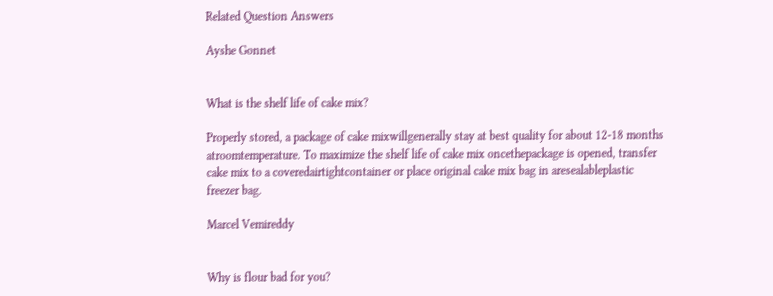Related Question Answers

Ayshe Gonnet


What is the shelf life of cake mix?

Properly stored, a package of cake mixwillgenerally stay at best quality for about 12-18 months atroomtemperature. To maximize the shelf life of cake mix oncethepackage is opened, transfer cake mix to a coveredairtightcontainer or place original cake mix bag in aresealableplastic freezer bag.

Marcel Vemireddy


Why is flour bad for you?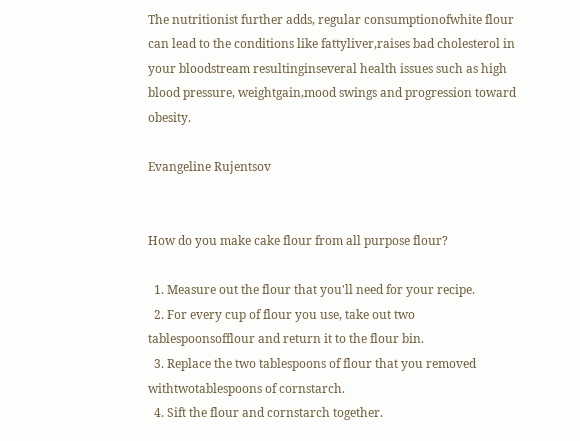The nutritionist further adds, regular consumptionofwhite flour can lead to the conditions like fattyliver,raises bad cholesterol in your bloodstream resultinginseveral health issues such as high blood pressure, weightgain,mood swings and progression toward obesity.

Evangeline Rujentsov


How do you make cake flour from all purpose flour?

  1. Measure out the flour that you'll need for your recipe.
  2. For every cup of flour you use, take out two tablespoonsofflour and return it to the flour bin.
  3. Replace the two tablespoons of flour that you removed withtwotablespoons of cornstarch.
  4. Sift the flour and cornstarch together.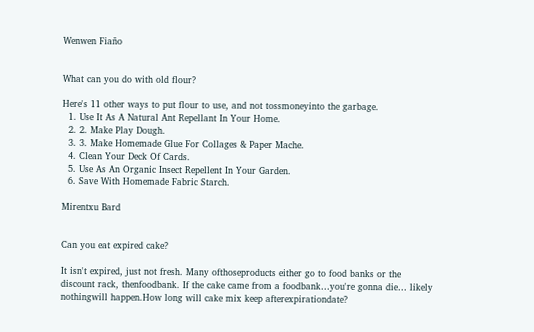Wenwen Fiaño


What can you do with old flour?

Here's 11 other ways to put flour to use, and not tossmoneyinto the garbage.
  1. Use It As A Natural Ant Repellant In Your Home.
  2. 2. Make Play Dough.
  3. 3. Make Homemade Glue For Collages & Paper Mache.
  4. Clean Your Deck Of Cards.
  5. Use As An Organic Insect Repellent In Your Garden.
  6. Save With Homemade Fabric Starch.

Mirentxu Bard


Can you eat expired cake?

It isn't expired, just not fresh. Many ofthoseproducts either go to food banks or the discount rack, thenfoodbank. If the cake came from a foodbank…you're gonna die… likely nothingwill happen.How long will cake mix keep afterexpirationdate?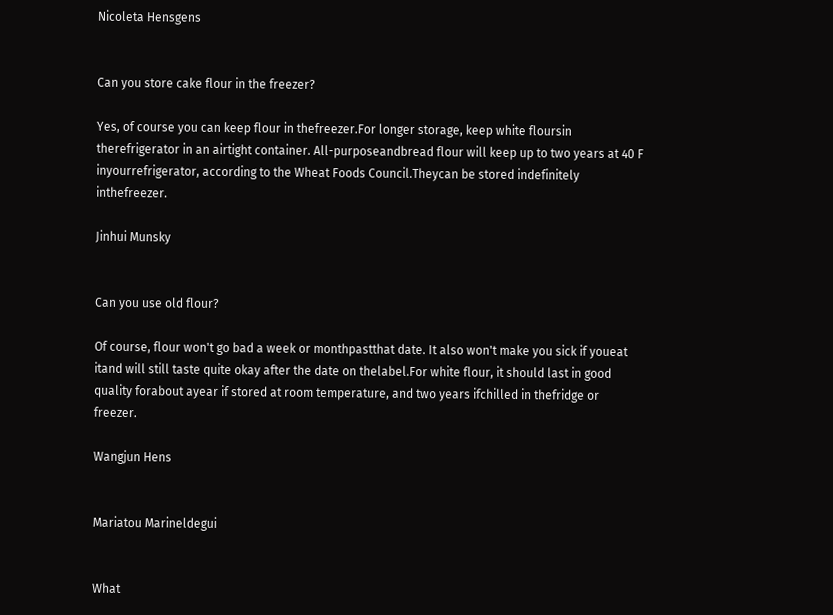Nicoleta Hensgens


Can you store cake flour in the freezer?

Yes, of course you can keep flour in thefreezer.For longer storage, keep white floursin therefrigerator in an airtight container. All-purposeandbread flour will keep up to two years at 40 F inyourrefrigerator, according to the Wheat Foods Council.Theycan be stored indefinitely inthefreezer.

Jinhui Munsky


Can you use old flour?

Of course, flour won't go bad a week or monthpastthat date. It also won't make you sick if youeat itand will still taste quite okay after the date on thelabel.For white flour, it should last in good quality forabout ayear if stored at room temperature, and two years ifchilled in thefridge or freezer.

Wangjun Hens


Mariatou Marineldegui


What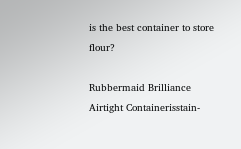is the best container to store flour?

Rubbermaid Brilliance Airtight Containerisstain-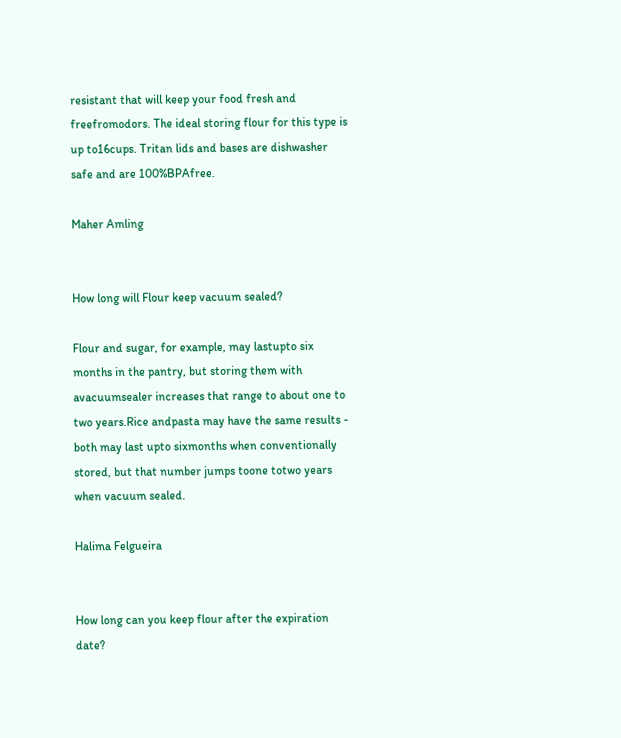resistant that will keep your food fresh and freefromodors. The ideal storing flour for this type is up to16cups. Tritan lids and bases are dishwasher safe and are 100%BPAfree.

Maher Amling


How long will Flour keep vacuum sealed?

Flour and sugar, for example, may lastupto six months in the pantry, but storing them with avacuumsealer increases that range to about one to two years.Rice andpasta may have the same results - both may last upto sixmonths when conventionally stored, but that number jumps toone totwo years when vacuum sealed.

Halima Felgueira


How long can you keep flour after the expiration date?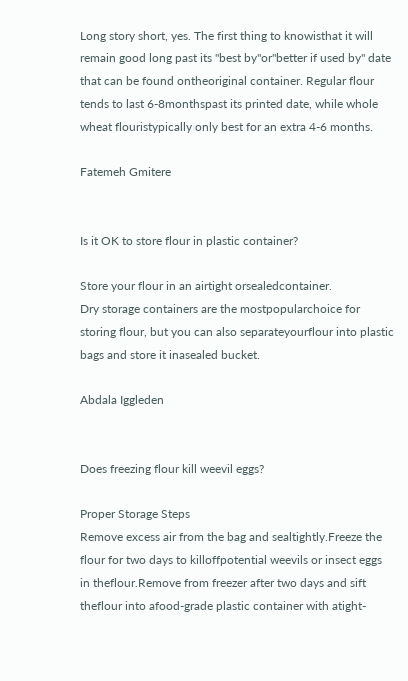Long story short, yes. The first thing to knowisthat it will remain good long past its "best by"or"better if used by" date that can be found ontheoriginal container. Regular flour tends to last 6-8monthspast its printed date, while whole wheat flouristypically only best for an extra 4-6 months.

Fatemeh Gmitere


Is it OK to store flour in plastic container?

Store your flour in an airtight orsealedcontainer.
Dry storage containers are the mostpopularchoice for storing flour, but you can also separateyourflour into plastic bags and store it inasealed bucket.

Abdala Iggleden


Does freezing flour kill weevil eggs?

Proper Storage Steps
Remove excess air from the bag and sealtightly.Freeze the flour for two days to killoffpotential weevils or insect eggs in theflour.Remove from freezer after two days and sift theflour into afood-grade plastic container with atight-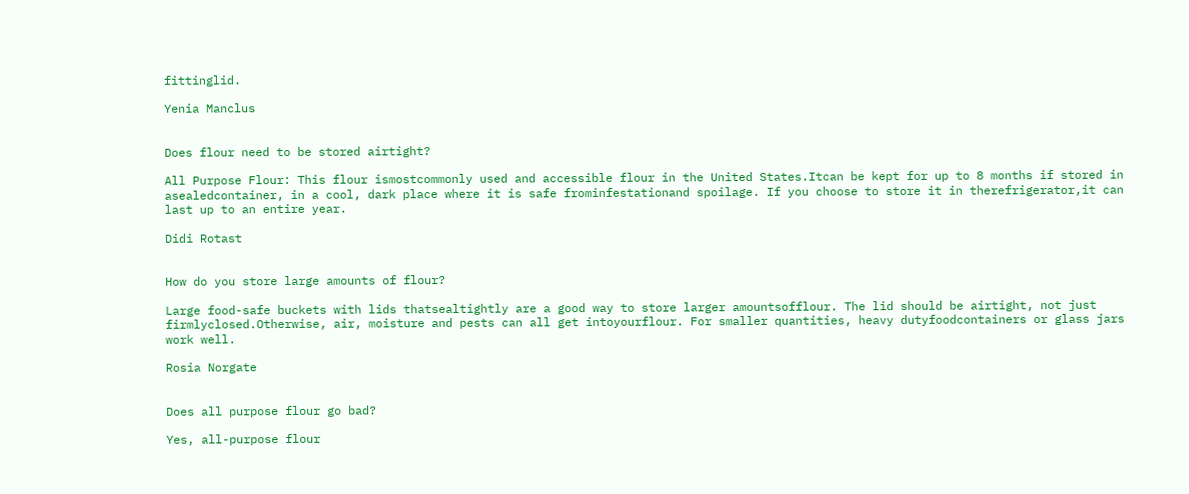fittinglid.

Yenia Manclus


Does flour need to be stored airtight?

All Purpose Flour: This flour ismostcommonly used and accessible flour in the United States.Itcan be kept for up to 8 months if stored in asealedcontainer, in a cool, dark place where it is safe frominfestationand spoilage. If you choose to store it in therefrigerator,it can last up to an entire year.

Didi Rotast


How do you store large amounts of flour?

Large food-safe buckets with lids thatsealtightly are a good way to store larger amountsofflour. The lid should be airtight, not just firmlyclosed.Otherwise, air, moisture and pests can all get intoyourflour. For smaller quantities, heavy dutyfoodcontainers or glass jars work well.

Rosia Norgate


Does all purpose flour go bad?

Yes, all-purpose flour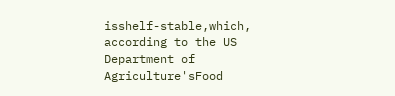isshelf-stable,which, according to the US Department of Agriculture'sFood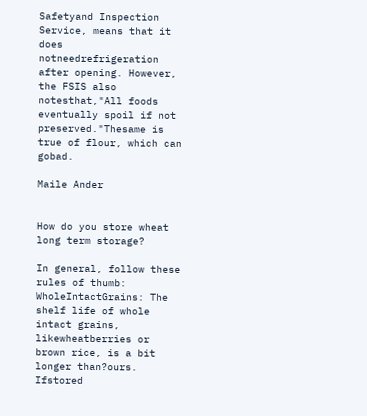Safetyand Inspection Service, means that it does notneedrefrigeration after opening. However, the FSIS also notesthat,"All foods eventually spoil if not preserved."Thesame is true of flour, which can gobad.

Maile Ander


How do you store wheat long term storage?

In general, follow these rules of thumb: WholeIntactGrains: The shelf life of whole intact grains, likewheatberries or brown rice, is a bit longer than?ours. Ifstored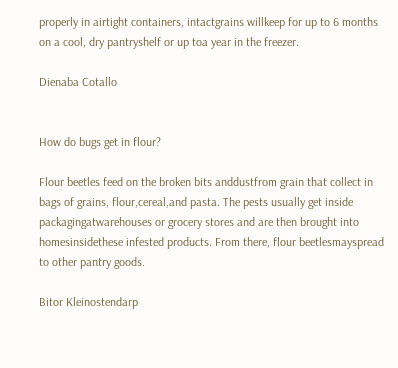properly in airtight containers, intactgrains willkeep for up to 6 months on a cool, dry pantryshelf or up toa year in the freezer.

Dienaba Cotallo


How do bugs get in flour?

Flour beetles feed on the broken bits anddustfrom grain that collect in bags of grains, flour,cereal,and pasta. The pests usually get inside packagingatwarehouses or grocery stores and are then brought into homesinsidethese infested products. From there, flour beetlesmayspread to other pantry goods.

Bitor Kleinostendarp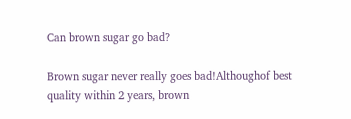Can brown sugar go bad?

Brown sugar never really goes bad!Althoughof best quality within 2 years, brown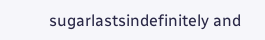sugarlastsindefinitely and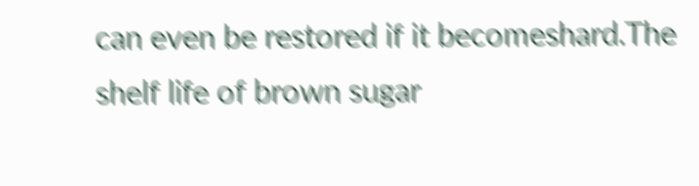can even be restored if it becomeshard.The shelf life of brown sugar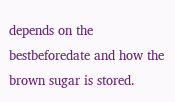depends on the bestbeforedate and how the brown sugar is stored.